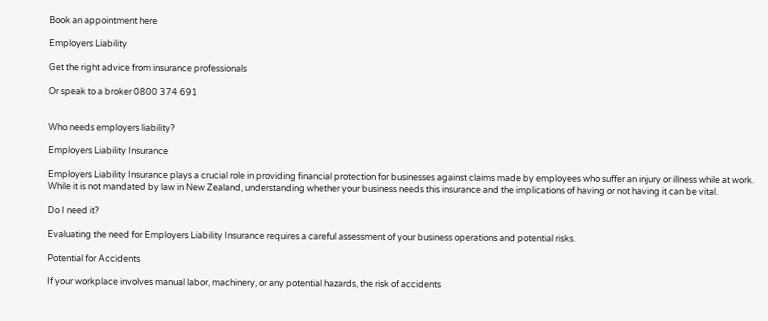Book an appointment here

Employers Liability

Get the right advice from insurance professionals

Or speak to a broker 0800 374 691


Who needs employers liability?

Employers Liability Insurance

Employers Liability Insurance plays a crucial role in providing financial protection for businesses against claims made by employees who suffer an injury or illness while at work. While it is not mandated by law in New Zealand, understanding whether your business needs this insurance and the implications of having or not having it can be vital.

Do I need it?

Evaluating the need for Employers Liability Insurance requires a careful assessment of your business operations and potential risks.

Potential for Accidents

If your workplace involves manual labor, machinery, or any potential hazards, the risk of accidents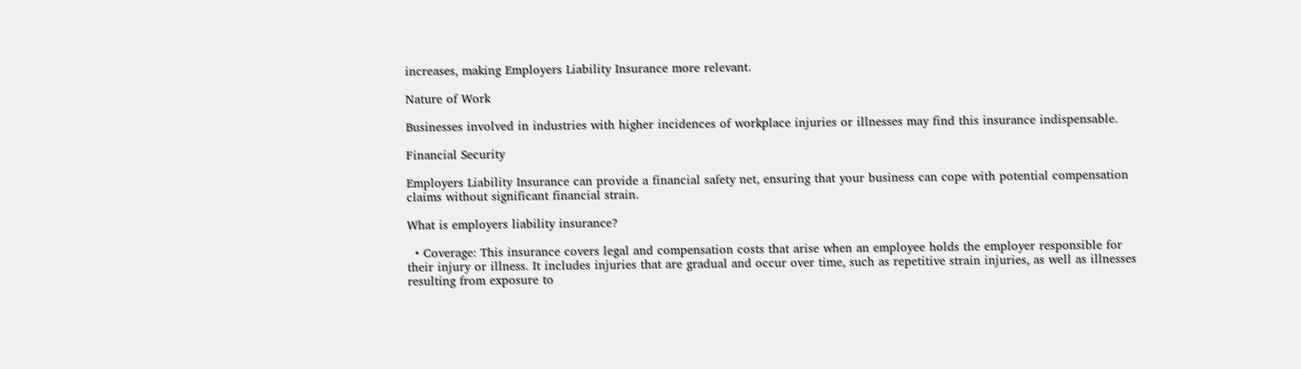increases, making Employers Liability Insurance more relevant.

Nature of Work

Businesses involved in industries with higher incidences of workplace injuries or illnesses may find this insurance indispensable.

Financial Security

Employers Liability Insurance can provide a financial safety net, ensuring that your business can cope with potential compensation claims without significant financial strain.

What is employers liability insurance?

  • Coverage: This insurance covers legal and compensation costs that arise when an employee holds the employer responsible for their injury or illness. It includes injuries that are gradual and occur over time, such as repetitive strain injuries, as well as illnesses resulting from exposure to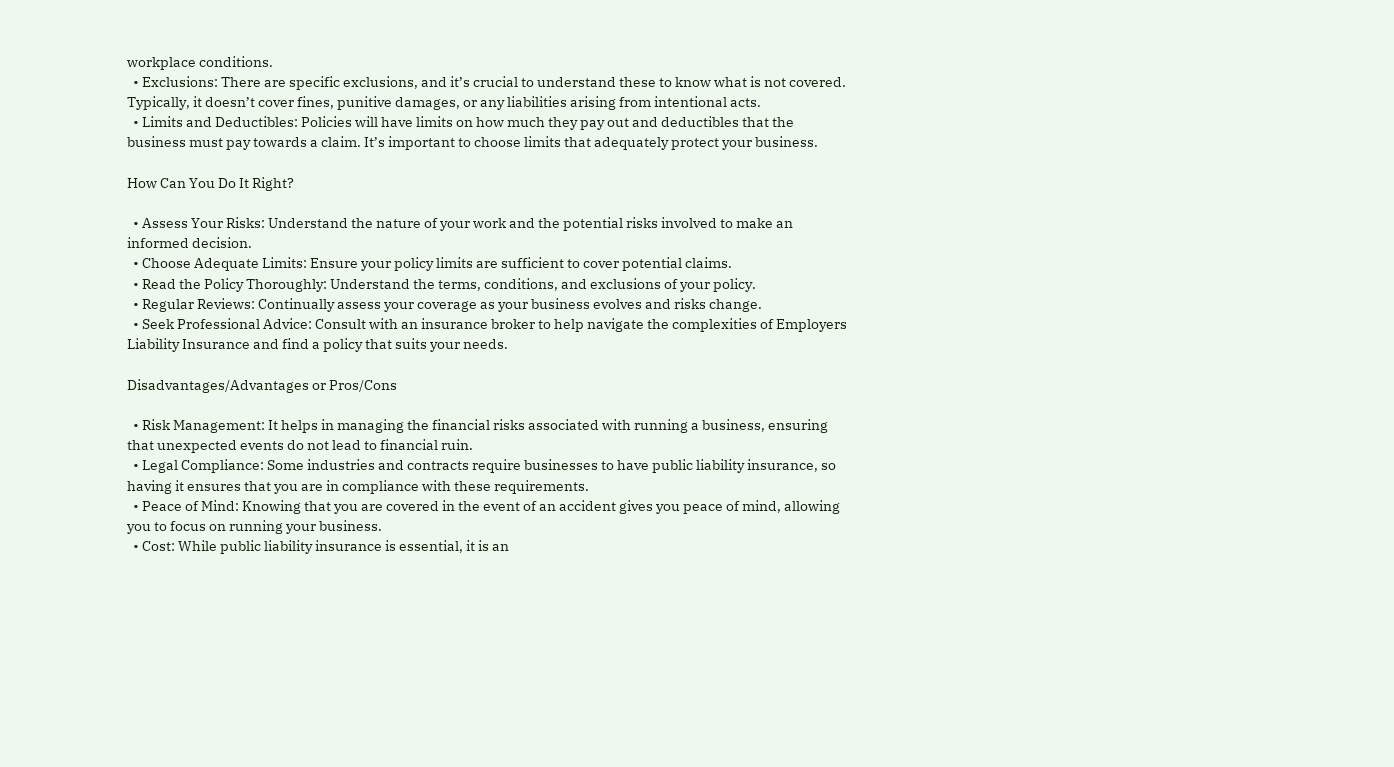workplace conditions.
  • Exclusions: There are specific exclusions, and it’s crucial to understand these to know what is not covered. Typically, it doesn’t cover fines, punitive damages, or any liabilities arising from intentional acts.
  • Limits and Deductibles: Policies will have limits on how much they pay out and deductibles that the business must pay towards a claim. It’s important to choose limits that adequately protect your business.

How Can You Do It Right?

  • Assess Your Risks: Understand the nature of your work and the potential risks involved to make an informed decision.
  • Choose Adequate Limits: Ensure your policy limits are sufficient to cover potential claims.
  • Read the Policy Thoroughly: Understand the terms, conditions, and exclusions of your policy.
  • Regular Reviews: Continually assess your coverage as your business evolves and risks change.
  • Seek Professional Advice: Consult with an insurance broker to help navigate the complexities of Employers Liability Insurance and find a policy that suits your needs.

Disadvantages/Advantages or Pros/Cons

  • Risk Management: It helps in managing the financial risks associated with running a business, ensuring that unexpected events do not lead to financial ruin.
  • Legal Compliance: Some industries and contracts require businesses to have public liability insurance, so having it ensures that you are in compliance with these requirements.
  • Peace of Mind: Knowing that you are covered in the event of an accident gives you peace of mind, allowing you to focus on running your business.
  • Cost: While public liability insurance is essential, it is an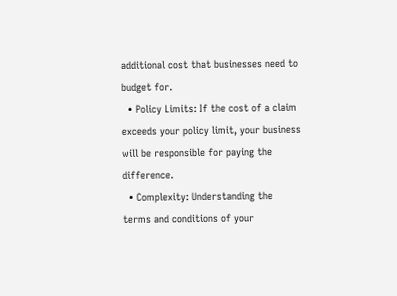additional cost that businesses need to budget for.
  • Policy Limits: If the cost of a claim exceeds your policy limit, your business will be responsible for paying the difference.
  • Complexity: Understanding the terms and conditions of your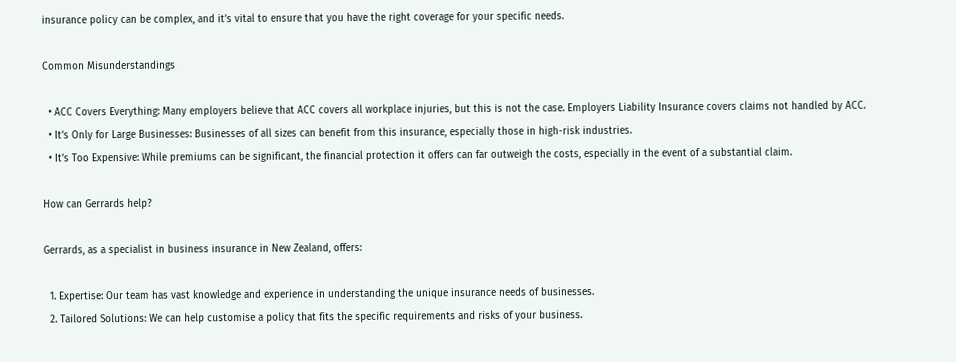insurance policy can be complex, and it’s vital to ensure that you have the right coverage for your specific needs.

Common Misunderstandings

  • ACC Covers Everything: Many employers believe that ACC covers all workplace injuries, but this is not the case. Employers Liability Insurance covers claims not handled by ACC.
  • It’s Only for Large Businesses: Businesses of all sizes can benefit from this insurance, especially those in high-risk industries.
  • It’s Too Expensive: While premiums can be significant, the financial protection it offers can far outweigh the costs, especially in the event of a substantial claim.

How can Gerrards help?

Gerrards, as a specialist in business insurance in New Zealand, offers:

  1. Expertise: Our team has vast knowledge and experience in understanding the unique insurance needs of businesses.
  2. Tailored Solutions: We can help customise a policy that fits the specific requirements and risks of your business.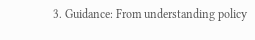3. Guidance: From understanding policy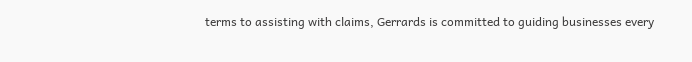terms to assisting with claims, Gerrards is committed to guiding businesses every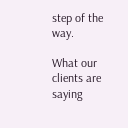step of the way.

What our clients are saying